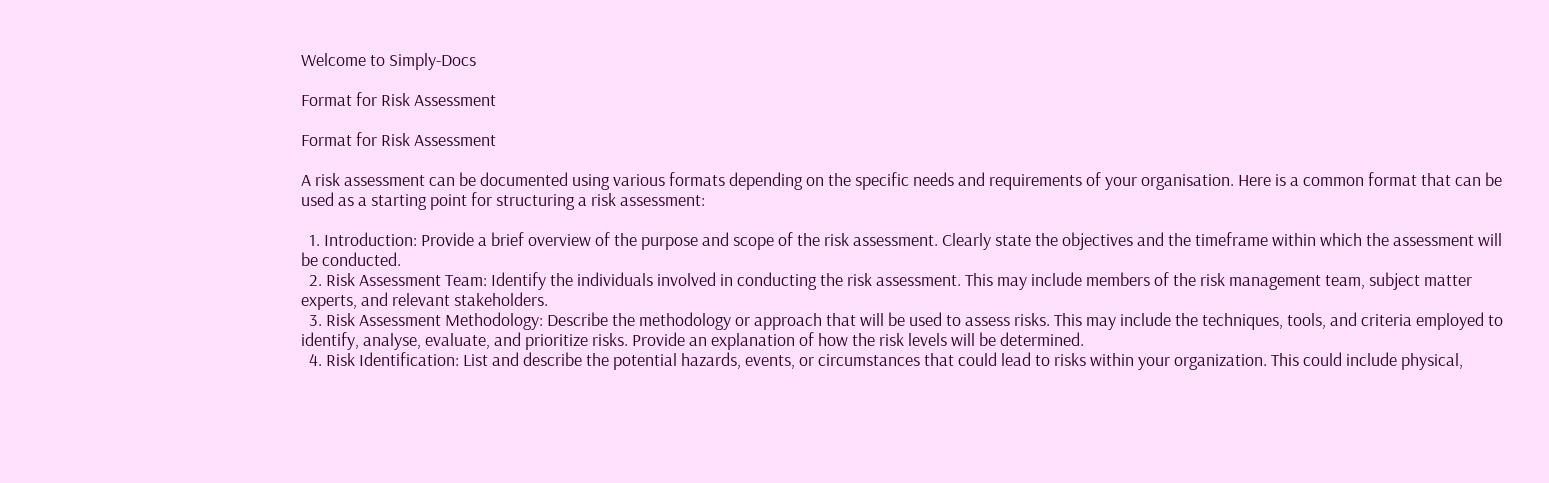Welcome to Simply-Docs

Format for Risk Assessment

Format for Risk Assessment

A risk assessment can be documented using various formats depending on the specific needs and requirements of your organisation. Here is a common format that can be used as a starting point for structuring a risk assessment:

  1. Introduction: Provide a brief overview of the purpose and scope of the risk assessment. Clearly state the objectives and the timeframe within which the assessment will be conducted.
  2. Risk Assessment Team: Identify the individuals involved in conducting the risk assessment. This may include members of the risk management team, subject matter experts, and relevant stakeholders.
  3. Risk Assessment Methodology: Describe the methodology or approach that will be used to assess risks. This may include the techniques, tools, and criteria employed to identify, analyse, evaluate, and prioritize risks. Provide an explanation of how the risk levels will be determined.
  4. Risk Identification: List and describe the potential hazards, events, or circumstances that could lead to risks within your organization. This could include physical,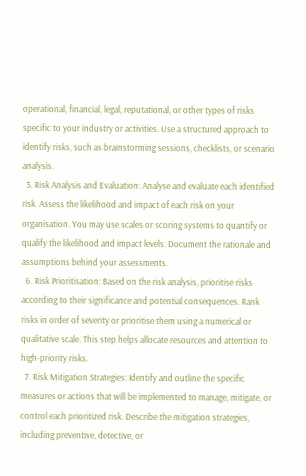operational, financial, legal, reputational, or other types of risks specific to your industry or activities. Use a structured approach to identify risks, such as brainstorming sessions, checklists, or scenario analysis.
  5. Risk Analysis and Evaluation: Analyse and evaluate each identified risk. Assess the likelihood and impact of each risk on your organisation. You may use scales or scoring systems to quantify or qualify the likelihood and impact levels. Document the rationale and assumptions behind your assessments.
  6. Risk Prioritisation: Based on the risk analysis, prioritise risks according to their significance and potential consequences. Rank risks in order of severity or prioritise them using a numerical or qualitative scale. This step helps allocate resources and attention to high-priority risks.
  7. Risk Mitigation Strategies: Identify and outline the specific measures or actions that will be implemented to manage, mitigate, or control each prioritized risk. Describe the mitigation strategies, including preventive, detective, or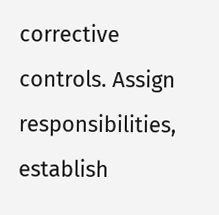corrective controls. Assign responsibilities, establish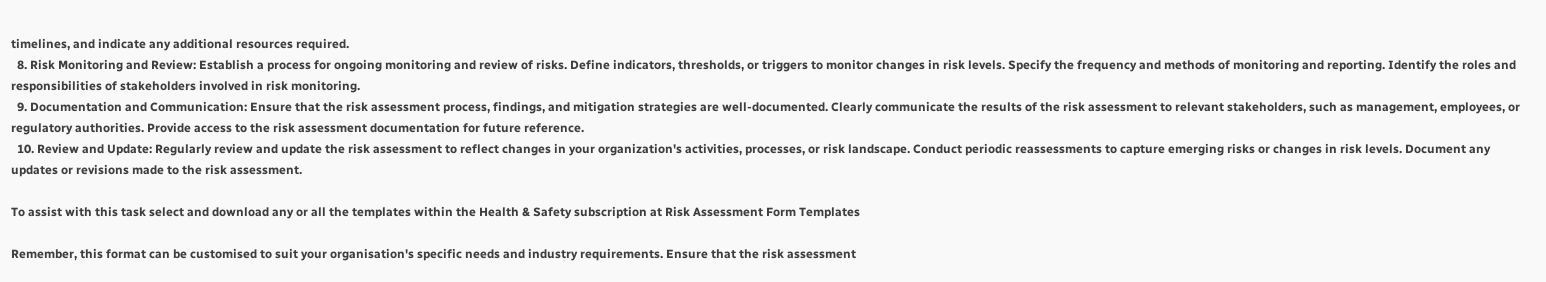timelines, and indicate any additional resources required.
  8. Risk Monitoring and Review: Establish a process for ongoing monitoring and review of risks. Define indicators, thresholds, or triggers to monitor changes in risk levels. Specify the frequency and methods of monitoring and reporting. Identify the roles and responsibilities of stakeholders involved in risk monitoring.
  9. Documentation and Communication: Ensure that the risk assessment process, findings, and mitigation strategies are well-documented. Clearly communicate the results of the risk assessment to relevant stakeholders, such as management, employees, or regulatory authorities. Provide access to the risk assessment documentation for future reference.
  10. Review and Update: Regularly review and update the risk assessment to reflect changes in your organization's activities, processes, or risk landscape. Conduct periodic reassessments to capture emerging risks or changes in risk levels. Document any updates or revisions made to the risk assessment.

To assist with this task select and download any or all the templates within the Health & Safety subscription at Risk Assessment Form Templates

Remember, this format can be customised to suit your organisation's specific needs and industry requirements. Ensure that the risk assessment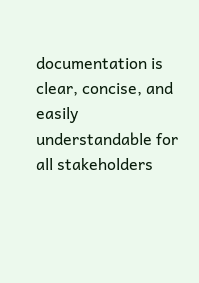documentation is clear, concise, and easily understandable for all stakeholders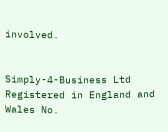involved.


Simply-4-Business Ltd Registered in England and Wales No.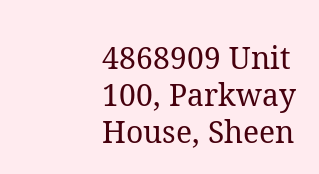4868909 Unit 100, Parkway House, Sheen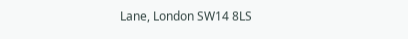Lane, London SW14 8LS